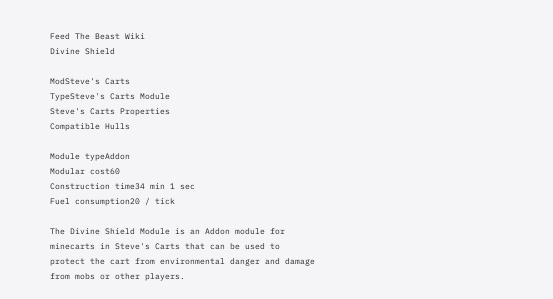Feed The Beast Wiki
Divine Shield

ModSteve's Carts
TypeSteve's Carts Module
Steve's Carts Properties
Compatible Hulls

Module typeAddon
Modular cost60
Construction time34 min 1 sec
Fuel consumption20 / tick

The Divine Shield Module is an Addon module for minecarts in Steve's Carts that can be used to protect the cart from environmental danger and damage from mobs or other players.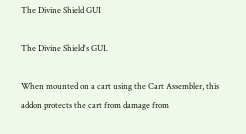The Divine Shield GUI

The Divine Shield's GUI.

When mounted on a cart using the Cart Assembler, this addon protects the cart from damage from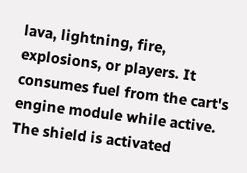lava, lightning, fire, explosions, or players. It consumes fuel from the cart's engine module while active. The shield is activated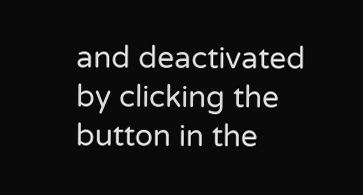and deactivated by clicking the button in the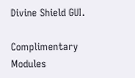Divine Shield GUI.

Complimentary Modules